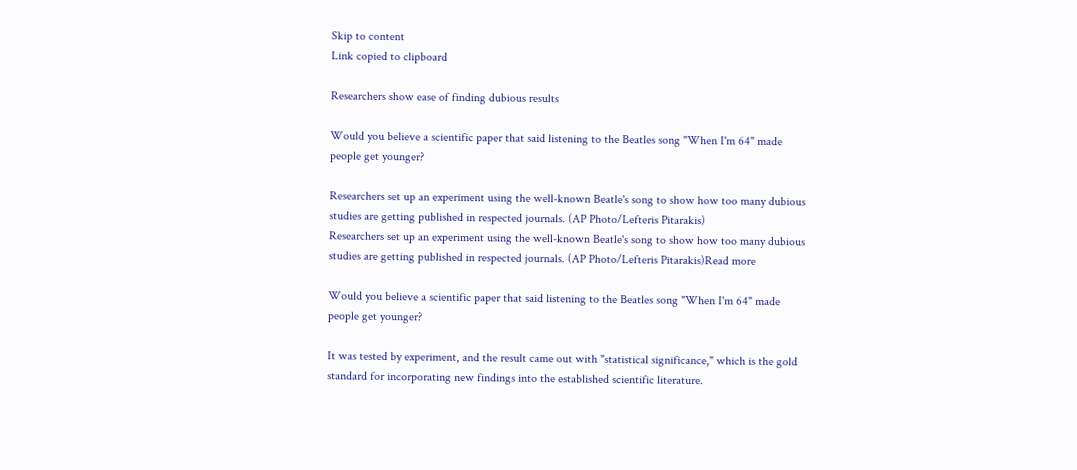Skip to content
Link copied to clipboard

Researchers show ease of finding dubious results

Would you believe a scientific paper that said listening to the Beatles song "When I'm 64" made people get younger?

Researchers set up an experiment using the well-known Beatle's song to show how too many dubious studies are getting published in respected journals. (AP Photo/Lefteris Pitarakis)
Researchers set up an experiment using the well-known Beatle's song to show how too many dubious studies are getting published in respected journals. (AP Photo/Lefteris Pitarakis)Read more

Would you believe a scientific paper that said listening to the Beatles song "When I'm 64" made people get younger?

It was tested by experiment, and the result came out with "statistical significance," which is the gold standard for incorporating new findings into the established scientific literature.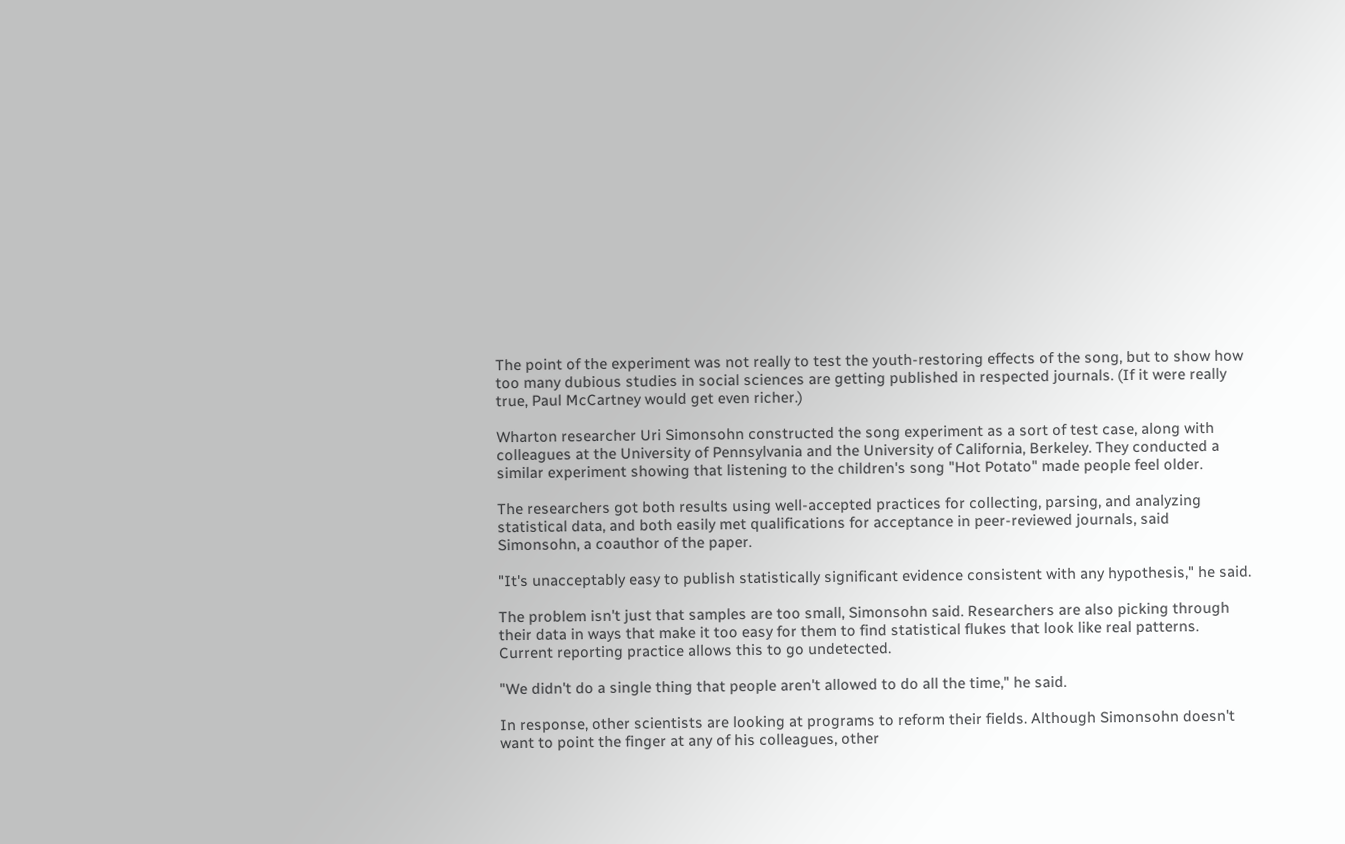The point of the experiment was not really to test the youth-restoring effects of the song, but to show how too many dubious studies in social sciences are getting published in respected journals. (If it were really true, Paul McCartney would get even richer.)

Wharton researcher Uri Simonsohn constructed the song experiment as a sort of test case, along with colleagues at the University of Pennsylvania and the University of California, Berkeley. They conducted a similar experiment showing that listening to the children's song "Hot Potato" made people feel older.

The researchers got both results using well-accepted practices for collecting, parsing, and analyzing statistical data, and both easily met qualifications for acceptance in peer-reviewed journals, said Simonsohn, a coauthor of the paper.

"It's unacceptably easy to publish statistically significant evidence consistent with any hypothesis," he said.

The problem isn't just that samples are too small, Simonsohn said. Researchers are also picking through their data in ways that make it too easy for them to find statistical flukes that look like real patterns. Current reporting practice allows this to go undetected.

"We didn't do a single thing that people aren't allowed to do all the time," he said.

In response, other scientists are looking at programs to reform their fields. Although Simonsohn doesn't want to point the finger at any of his colleagues, other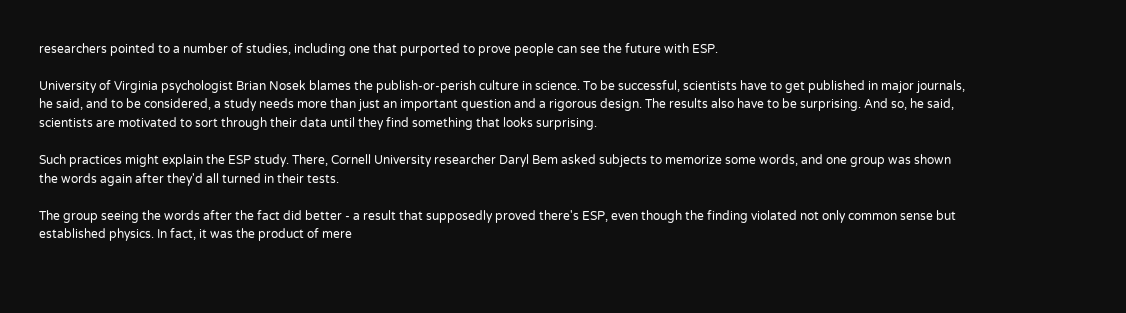researchers pointed to a number of studies, including one that purported to prove people can see the future with ESP.

University of Virginia psychologist Brian Nosek blames the publish-or-perish culture in science. To be successful, scientists have to get published in major journals, he said, and to be considered, a study needs more than just an important question and a rigorous design. The results also have to be surprising. And so, he said, scientists are motivated to sort through their data until they find something that looks surprising.

Such practices might explain the ESP study. There, Cornell University researcher Daryl Bem asked subjects to memorize some words, and one group was shown the words again after they'd all turned in their tests.

The group seeing the words after the fact did better - a result that supposedly proved there's ESP, even though the finding violated not only common sense but established physics. In fact, it was the product of mere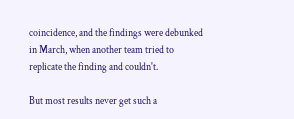coincidence, and the findings were debunked in March, when another team tried to replicate the finding and couldn't.

But most results never get such a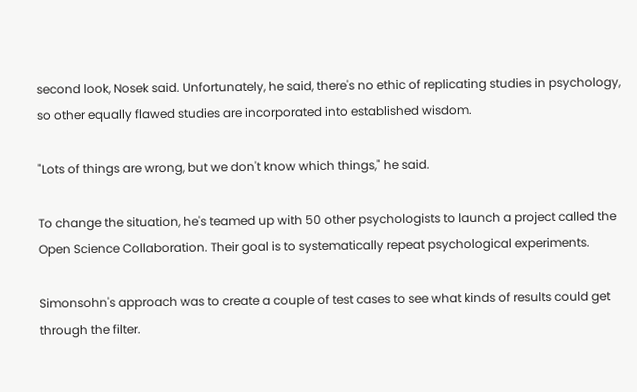second look, Nosek said. Unfortunately, he said, there's no ethic of replicating studies in psychology, so other equally flawed studies are incorporated into established wisdom.

"Lots of things are wrong, but we don't know which things," he said.

To change the situation, he's teamed up with 50 other psychologists to launch a project called the Open Science Collaboration. Their goal is to systematically repeat psychological experiments.

Simonsohn's approach was to create a couple of test cases to see what kinds of results could get through the filter.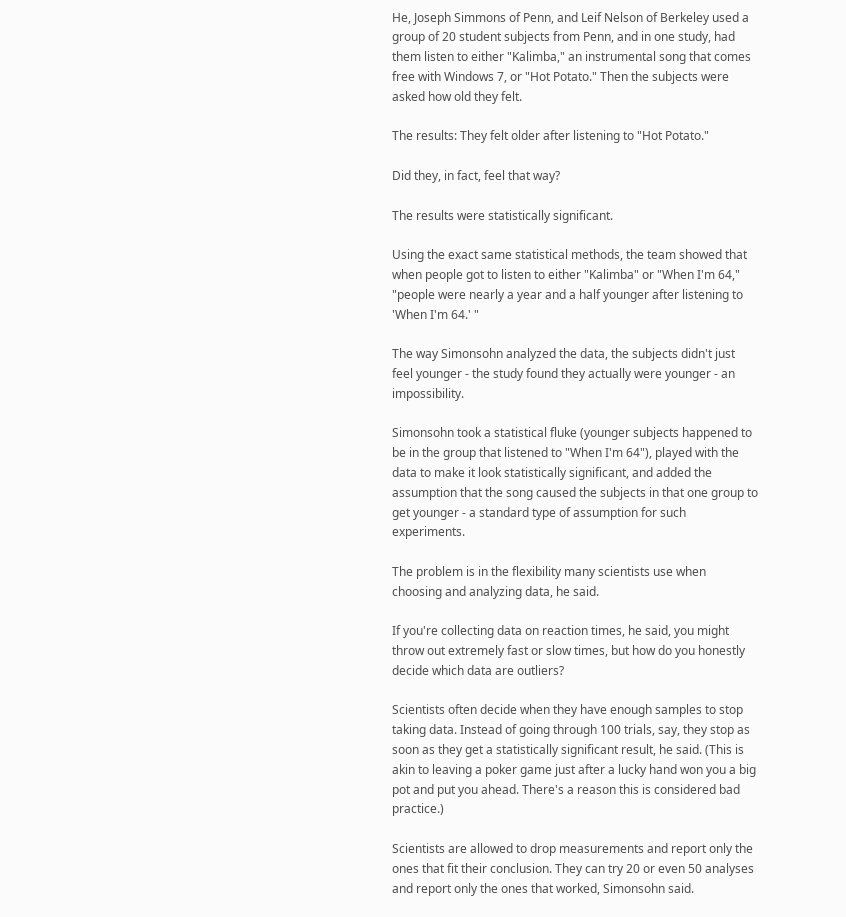He, Joseph Simmons of Penn, and Leif Nelson of Berkeley used a group of 20 student subjects from Penn, and in one study, had them listen to either "Kalimba," an instrumental song that comes free with Windows 7, or "Hot Potato." Then the subjects were asked how old they felt.

The results: They felt older after listening to "Hot Potato."

Did they, in fact, feel that way?

The results were statistically significant.

Using the exact same statistical methods, the team showed that when people got to listen to either "Kalimba" or "When I'm 64," "people were nearly a year and a half younger after listening to 'When I'm 64.' "

The way Simonsohn analyzed the data, the subjects didn't just feel younger - the study found they actually were younger - an impossibility.

Simonsohn took a statistical fluke (younger subjects happened to be in the group that listened to "When I'm 64"), played with the data to make it look statistically significant, and added the assumption that the song caused the subjects in that one group to get younger - a standard type of assumption for such experiments.

The problem is in the flexibility many scientists use when choosing and analyzing data, he said.

If you're collecting data on reaction times, he said, you might throw out extremely fast or slow times, but how do you honestly decide which data are outliers?

Scientists often decide when they have enough samples to stop taking data. Instead of going through 100 trials, say, they stop as soon as they get a statistically significant result, he said. (This is akin to leaving a poker game just after a lucky hand won you a big pot and put you ahead. There's a reason this is considered bad practice.)

Scientists are allowed to drop measurements and report only the ones that fit their conclusion. They can try 20 or even 50 analyses and report only the ones that worked, Simonsohn said.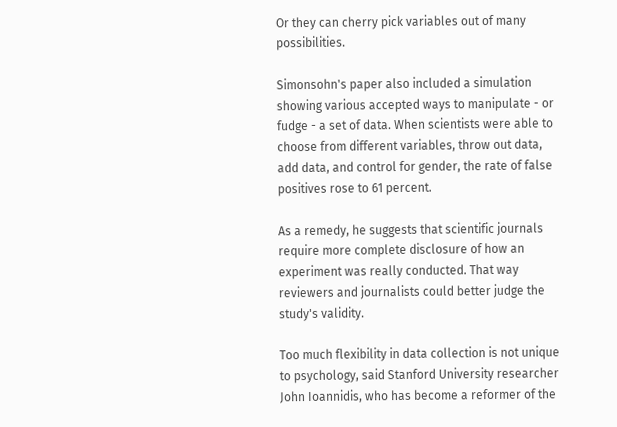Or they can cherry pick variables out of many possibilities.

Simonsohn's paper also included a simulation showing various accepted ways to manipulate - or fudge - a set of data. When scientists were able to choose from different variables, throw out data, add data, and control for gender, the rate of false positives rose to 61 percent.

As a remedy, he suggests that scientific journals require more complete disclosure of how an experiment was really conducted. That way reviewers and journalists could better judge the study's validity.

Too much flexibility in data collection is not unique to psychology, said Stanford University researcher John Ioannidis, who has become a reformer of the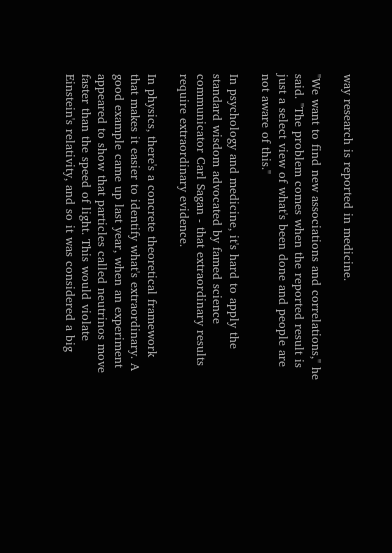way research is reported in medicine.

"We want to find new associations and correlations," he said. "The problem comes when the reported result is just a select view of what's been done and people are not aware of this."

In psychology and medicine, it's hard to apply the standard wisdom advocated by famed science communicator Carl Sagan - that extraordinary results require extraordinary evidence.

In physics, there's a concrete theoretical framework that makes it easier to identify what's extraordinary. A good example came up last year, when an experiment appeared to show that particles called neutrinos move faster than the speed of light. This would violate Einstein's relativity, and so it was considered a big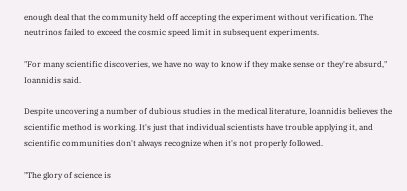enough deal that the community held off accepting the experiment without verification. The neutrinos failed to exceed the cosmic speed limit in subsequent experiments.

"For many scientific discoveries, we have no way to know if they make sense or they're absurd," Ioannidis said.

Despite uncovering a number of dubious studies in the medical literature, Ioannidis believes the scientific method is working. It's just that individual scientists have trouble applying it, and scientific communities don't always recognize when it's not properly followed.

"The glory of science is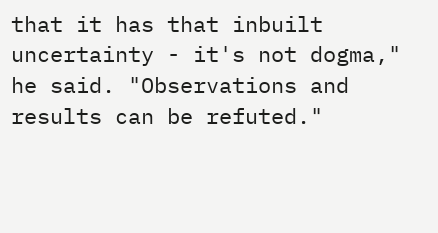that it has that inbuilt uncertainty - it's not dogma," he said. "Observations and results can be refuted."